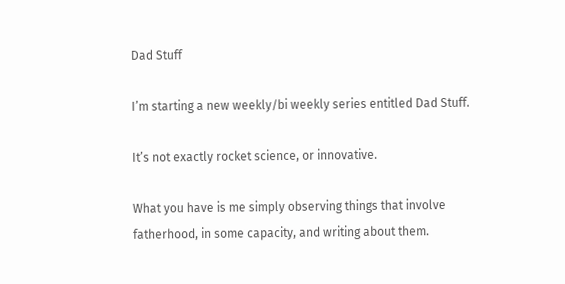Dad Stuff

I’m starting a new weekly/bi weekly series entitled Dad Stuff.

It’s not exactly rocket science, or innovative.

What you have is me simply observing things that involve fatherhood, in some capacity, and writing about them.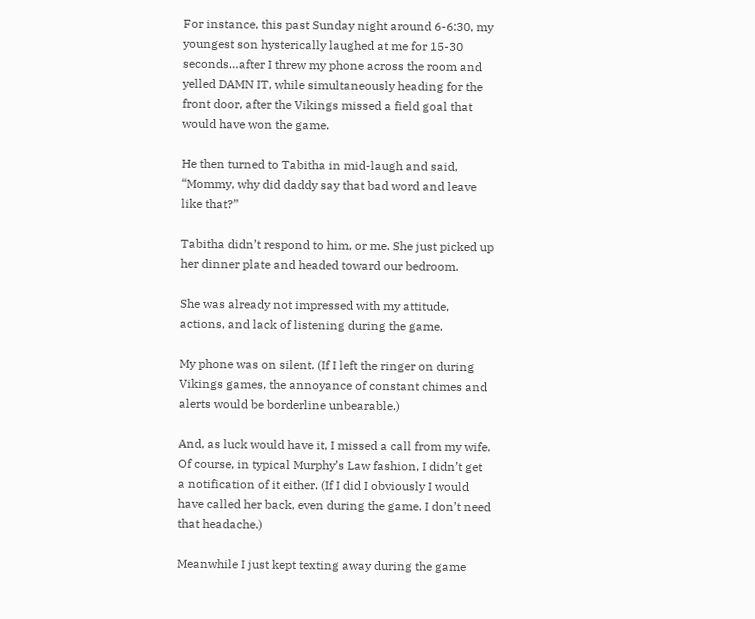For instance, this past Sunday night around 6-6:30, my youngest son hysterically laughed at me for 15-30 seconds…after I threw my phone across the room and yelled DAMN IT, while simultaneously heading for the front door, after the Vikings missed a field goal that would have won the game.

He then turned to Tabitha in mid-laugh and said, “Mommy, why did daddy say that bad word and leave like that?”

Tabitha didn’t respond to him, or me. She just picked up her dinner plate and headed toward our bedroom.

She was already not impressed with my attitude, actions, and lack of listening during the game.

My phone was on silent. (If I left the ringer on during Vikings games, the annoyance of constant chimes and alerts would be borderline unbearable.)

And, as luck would have it, I missed a call from my wife. Of course, in typical Murphy’s Law fashion, I didn’t get a notification of it either. (If I did I obviously I would have called her back, even during the game. I don’t need that headache.)

Meanwhile I just kept texting away during the game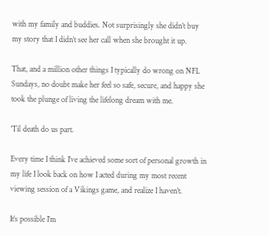with my family and buddies. Not surprisingly she didn’t buy my story that I didn’t see her call when she brought it up.

That, and a million other things I typically do wrong on NFL Sundays, no doubt make her feel so safe, secure, and happy she took the plunge of living the lifelong dream with me.

‘Til death do us part.

Every time I think I’ve achieved some sort of personal growth in my life I look back on how I acted during my most recent viewing session of a Vikings game, and realize I haven’t.

It’s possible I’m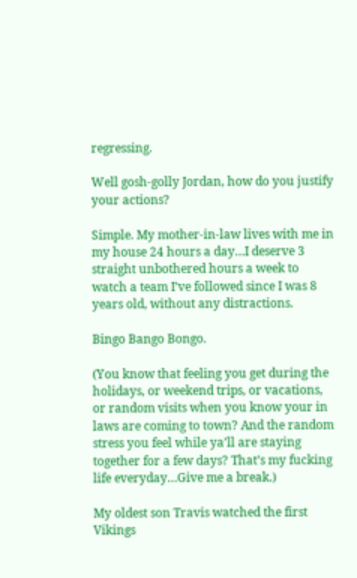regressing.

Well gosh-golly Jordan, how do you justify your actions?

Simple. My mother-in-law lives with me in my house 24 hours a day…I deserve 3 straight unbothered hours a week to watch a team I’ve followed since I was 8 years old, without any distractions.

Bingo Bango Bongo.

(You know that feeling you get during the holidays, or weekend trips, or vacations, or random visits when you know your in laws are coming to town? And the random stress you feel while ya’ll are staying together for a few days? That’s my fucking life everyday…Give me a break.)

My oldest son Travis watched the first Vikings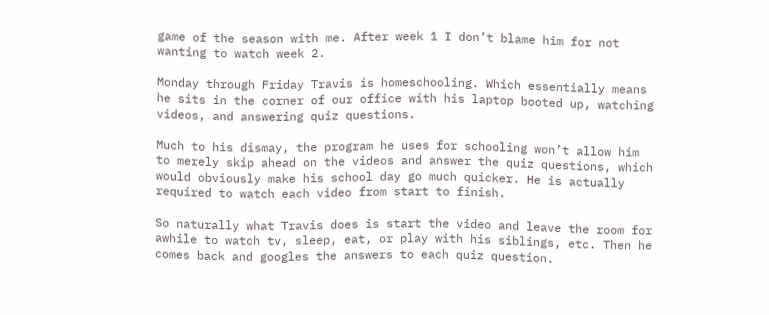game of the season with me. After week 1 I don’t blame him for not wanting to watch week 2.

Monday through Friday Travis is homeschooling. Which essentially means he sits in the corner of our office with his laptop booted up, watching videos, and answering quiz questions.

Much to his dismay, the program he uses for schooling won’t allow him to merely skip ahead on the videos and answer the quiz questions, which would obviously make his school day go much quicker. He is actually required to watch each video from start to finish.

So naturally what Travis does is start the video and leave the room for awhile to watch tv, sleep, eat, or play with his siblings, etc. Then he comes back and googles the answers to each quiz question.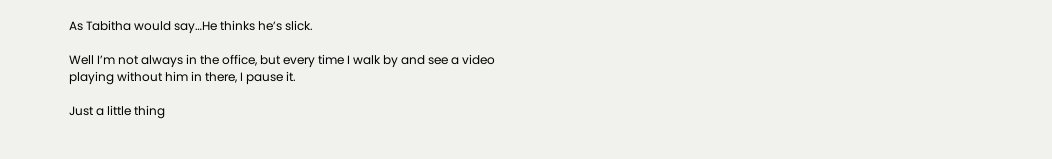As Tabitha would say…He thinks he’s slick.

Well I’m not always in the office, but every time I walk by and see a video playing without him in there, I pause it.

Just a little thing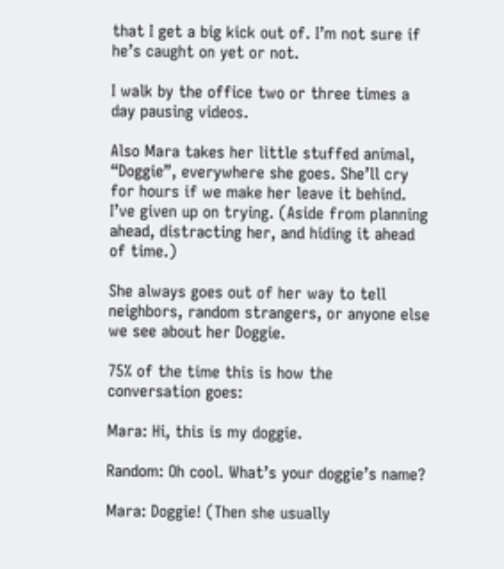that I get a big kick out of. I’m not sure if he’s caught on yet or not.

I walk by the office two or three times a day pausing videos.

Also Mara takes her little stuffed animal, “Doggie”, everywhere she goes. She’ll cry for hours if we make her leave it behind. I’ve given up on trying. (Aside from planning ahead, distracting her, and hiding it ahead of time.)

She always goes out of her way to tell neighbors, random strangers, or anyone else we see about her Doggie.

75% of the time this is how the conversation goes:

Mara: Hi, this is my doggie.

Random: Oh cool. What’s your doggie’s name?

Mara: Doggie! (Then she usually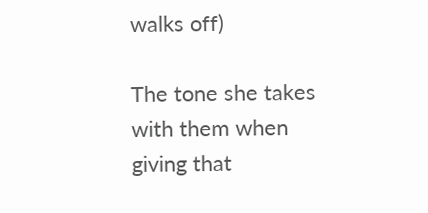walks off)

The tone she takes with them when giving that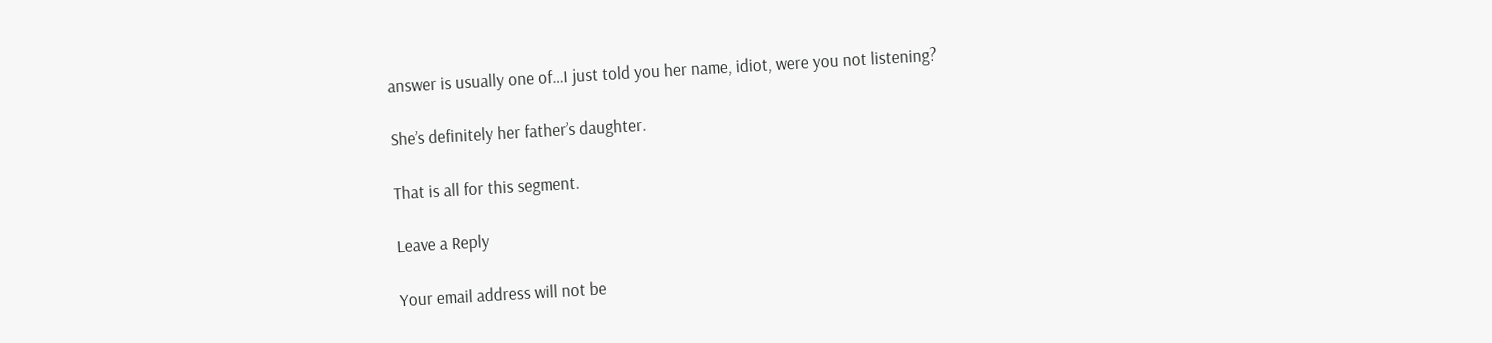answer is usually one of…I just told you her name, idiot, were you not listening?

She’s definitely her father’s daughter.

That is all for this segment.

Leave a Reply

Your email address will not be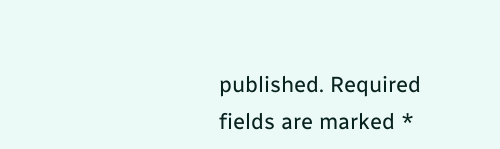published. Required fields are marked *